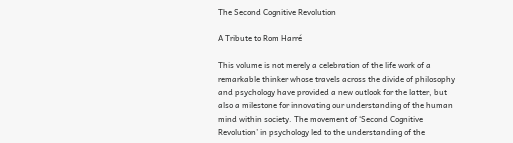The Second Cognitive Revolution

A Tribute to Rom Harré

This volume is not merely a celebration of the life work of a remarkable thinker whose travels across the divide of philosophy and psychology have provided a new outlook for the latter, but also a milestone for innovating our understanding of the human mind within society. The movement of ‘Second Cognitive Revolution’ in psychology led to the understanding of the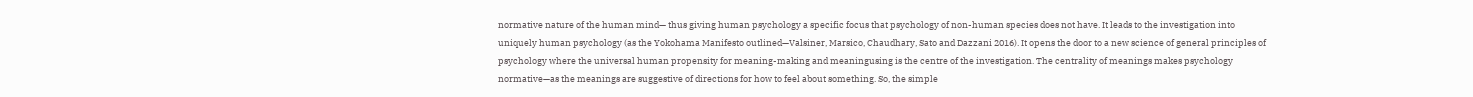normative nature of the human mind— thus giving human psychology a specific focus that psychology of non-human species does not have. It leads to the investigation into uniquely human psychology (as the Yokohama Manifesto outlined—Valsiner, Marsico, Chaudhary, Sato and Dazzani 2016). It opens the door to a new science of general principles of psychology where the universal human propensity for meaning-making and meaningusing is the centre of the investigation. The centrality of meanings makes psychology normative—as the meanings are suggestive of directions for how to feel about something. So, the simple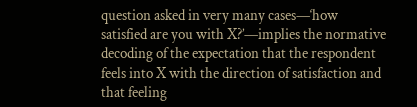question asked in very many cases—‘how satisfied are you with X?’—implies the normative decoding of the expectation that the respondent feels into X with the direction of satisfaction and that feeling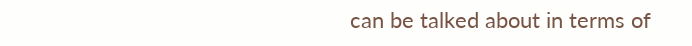can be talked about in terms of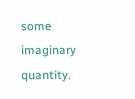some imaginary quantity.